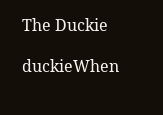The Duckie

duckieWhen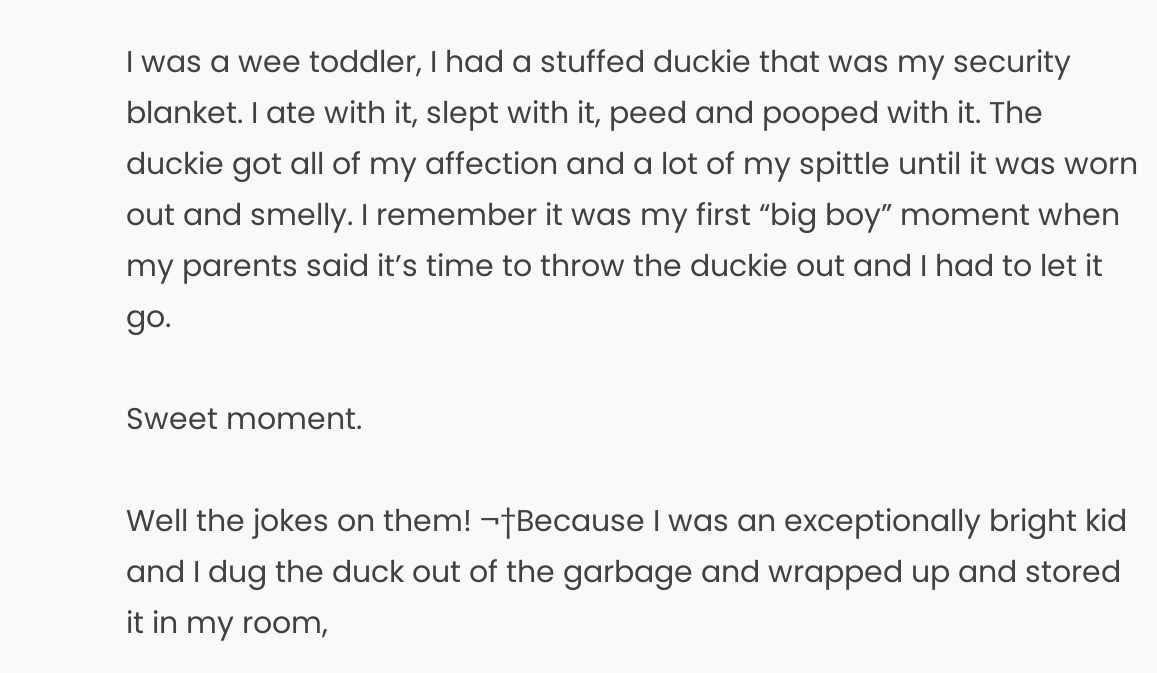I was a wee toddler, I had a stuffed duckie that was my security blanket. I ate with it, slept with it, peed and pooped with it. The duckie got all of my affection and a lot of my spittle until it was worn out and smelly. I remember it was my first “big boy” moment when my parents said it’s time to throw the duckie out and I had to let it go.

Sweet moment.

Well the jokes on them! ¬†Because I was an exceptionally bright kid and I dug the duck out of the garbage and wrapped up and stored it in my room,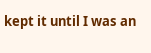kept it until I was an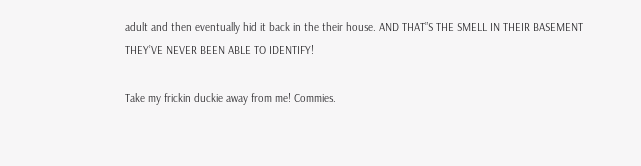adult and then eventually hid it back in the their house. AND THAT”S THE SMELL IN THEIR BASEMENT THEY’VE NEVER BEEN ABLE TO IDENTIFY!

Take my frickin duckie away from me! Commies.